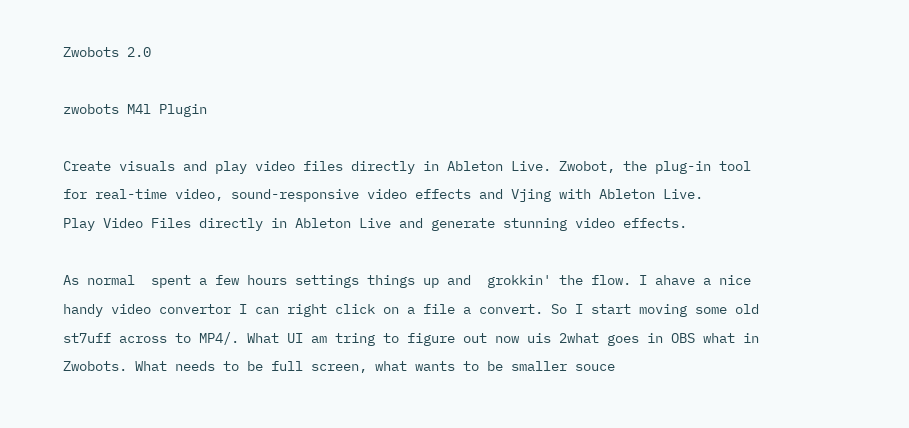Zwobots 2.0

zwobots M4l Plugin

Create visuals and play video files directly in Ableton Live. Zwobot, the plug-in tool for real-time video, sound-responsive video effects and Vjing with Ableton Live.
Play Video Files directly in Ableton Live and generate stunning video effects.

As normal  spent a few hours settings things up and  grokkin' the flow. I ahave a nice handy video convertor I can right click on a file a convert. So I start moving some old st7uff across to MP4/. What UI am tring to figure out now uis 2what goes in OBS what in Zwobots. What needs to be full screen, what wants to be smaller souce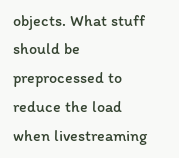objects. What stuff should be preprocessed to reduce the load when livestreaming